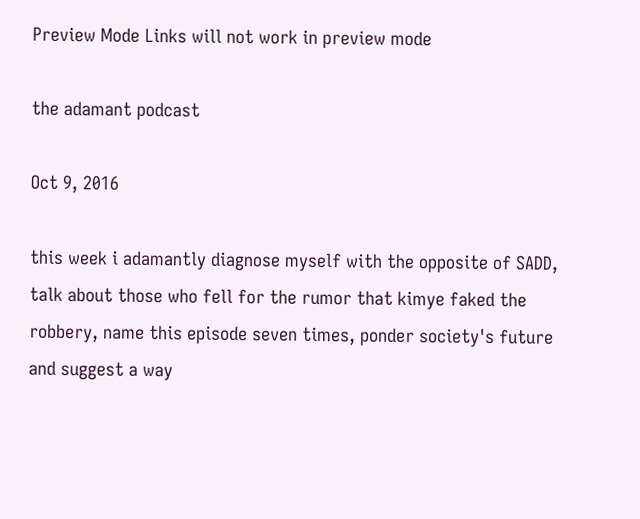Preview Mode Links will not work in preview mode

the adamant podcast

Oct 9, 2016

this week i adamantly diagnose myself with the opposite of SADD, talk about those who fell for the rumor that kimye faked the robbery, name this episode seven times, ponder society's future and suggest a way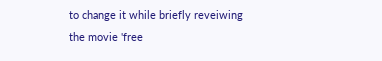to change it while briefly reveiwing the movie 'free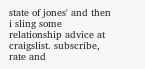state of jones' and then i sling some relationship advice at craigslist. subscribe, rate and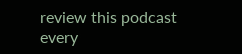review this podcast every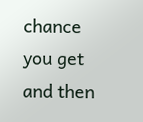chance you get and then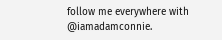follow me everywhere with @iamadamconnie.